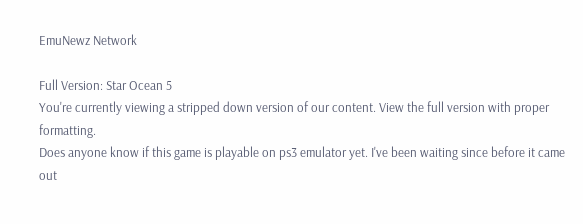EmuNewz Network

Full Version: Star Ocean 5
You're currently viewing a stripped down version of our content. View the full version with proper formatting.
Does anyone know if this game is playable on ps3 emulator yet. I've been waiting since before it came out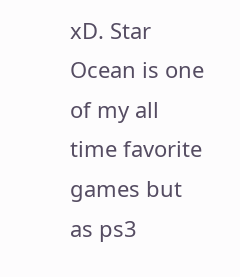xD. Star Ocean is one of my all time favorite games but as ps3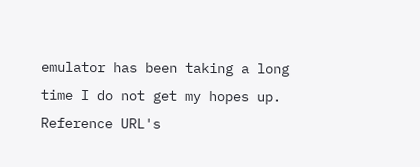emulator has been taking a long time I do not get my hopes up.
Reference URL's